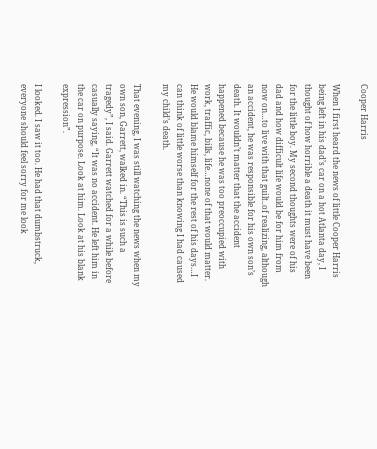Cooper Harris

When I first heard the news of little Cooper Harris being left in his dad’s car on a hot Atlanta day, I thought of how horrible a death it must have been for the little boy. My second thoughts were of his dad and how difficult life would be for him from now on…to live with that guilt..of realizing, although an accident, he was responsible for his own son’s death. It wouldn’t matter that the accident happened because he was too preoccupied with work, traffic, bills, life…none of that would matter. He would blame himself for the rest of his days…I can think of little worse than knowing I had caused my child’s death.

That evening, I was still watching the news when my own son, Garrett, walked in. “This is such a tragedy”, I said. Garrett watched for a while before casually saying, “It was no accident. He left him in the car on purpose. Look at him. Look at his blank expression”.

I looked. I saw it too. He had that dumbstruck, everyone should feel sorry for me look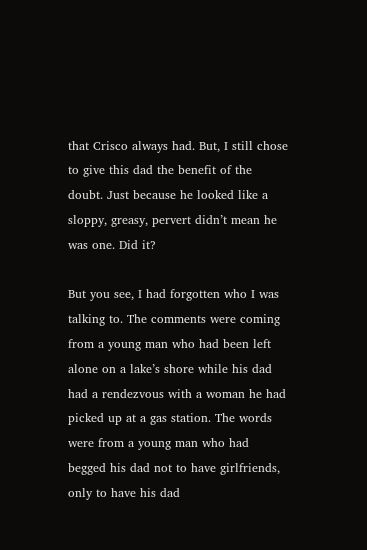that Crisco always had. But, I still chose to give this dad the benefit of the doubt. Just because he looked like a sloppy, greasy, pervert didn’t mean he was one. Did it?

But you see, I had forgotten who I was talking to. The comments were coming from a young man who had been left alone on a lake’s shore while his dad had a rendezvous with a woman he had picked up at a gas station. The words were from a young man who had begged his dad not to have girlfriends, only to have his dad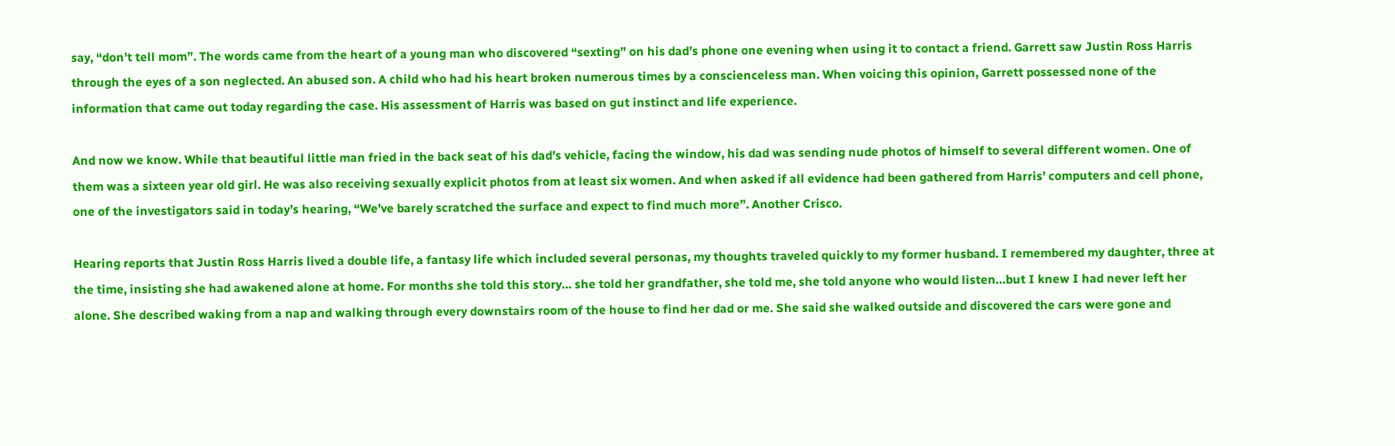say, “don’t tell mom”. The words came from the heart of a young man who discovered “sexting” on his dad’s phone one evening when using it to contact a friend. Garrett saw Justin Ross Harris through the eyes of a son neglected. An abused son. A child who had his heart broken numerous times by a conscienceless man. When voicing this opinion, Garrett possessed none of the information that came out today regarding the case. His assessment of Harris was based on gut instinct and life experience.

And now we know. While that beautiful little man fried in the back seat of his dad’s vehicle, facing the window, his dad was sending nude photos of himself to several different women. One of them was a sixteen year old girl. He was also receiving sexually explicit photos from at least six women. And when asked if all evidence had been gathered from Harris’ computers and cell phone, one of the investigators said in today’s hearing, “We’ve barely scratched the surface and expect to find much more”. Another Crisco.

Hearing reports that Justin Ross Harris lived a double life, a fantasy life which included several personas, my thoughts traveled quickly to my former husband. I remembered my daughter, three at the time, insisting she had awakened alone at home. For months she told this story… she told her grandfather, she told me, she told anyone who would listen…but I knew I had never left her alone. She described waking from a nap and walking through every downstairs room of the house to find her dad or me. She said she walked outside and discovered the cars were gone and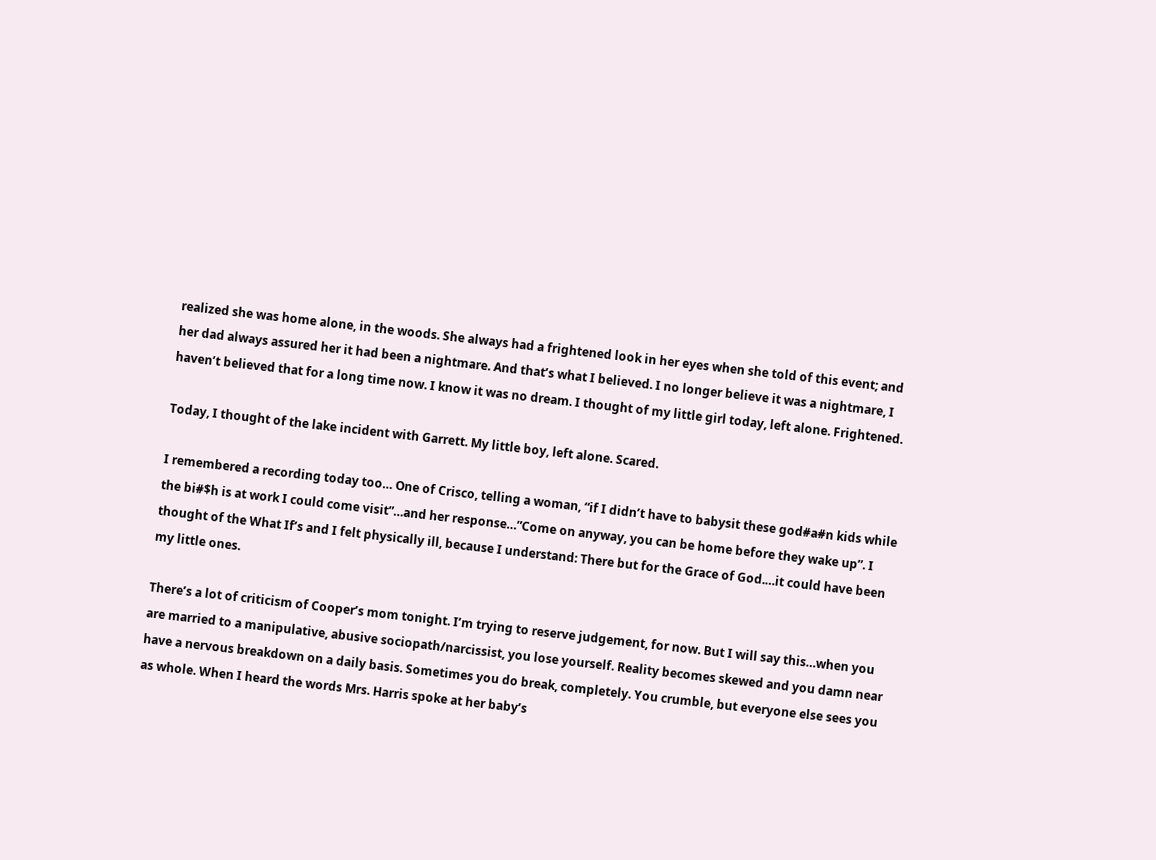realized she was home alone, in the woods. She always had a frightened look in her eyes when she told of this event; and her dad always assured her it had been a nightmare. And that’s what I believed. I no longer believe it was a nightmare, I haven’t believed that for a long time now. I know it was no dream. I thought of my little girl today, left alone. Frightened.

Today, I thought of the lake incident with Garrett. My little boy, left alone. Scared.

I remembered a recording today too… One of Crisco, telling a woman, “if I didn’t have to babysit these god#a#n kids while the bi#$h is at work I could come visit”…and her response…”Come on anyway, you can be home before they wake up”. I thought of the What If’s and I felt physically ill, because I understand: There but for the Grace of God.…it could have been my little ones.

There’s a lot of criticism of Cooper’s mom tonight. I’m trying to reserve judgement, for now. But I will say this…when you are married to a manipulative, abusive sociopath/narcissist, you lose yourself. Reality becomes skewed and you damn near have a nervous breakdown on a daily basis. Sometimes you do break, completely. You crumble, but everyone else sees you as whole. When I heard the words Mrs. Harris spoke at her baby’s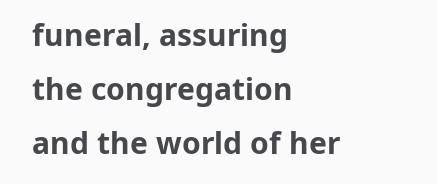funeral, assuring the congregation and the world of her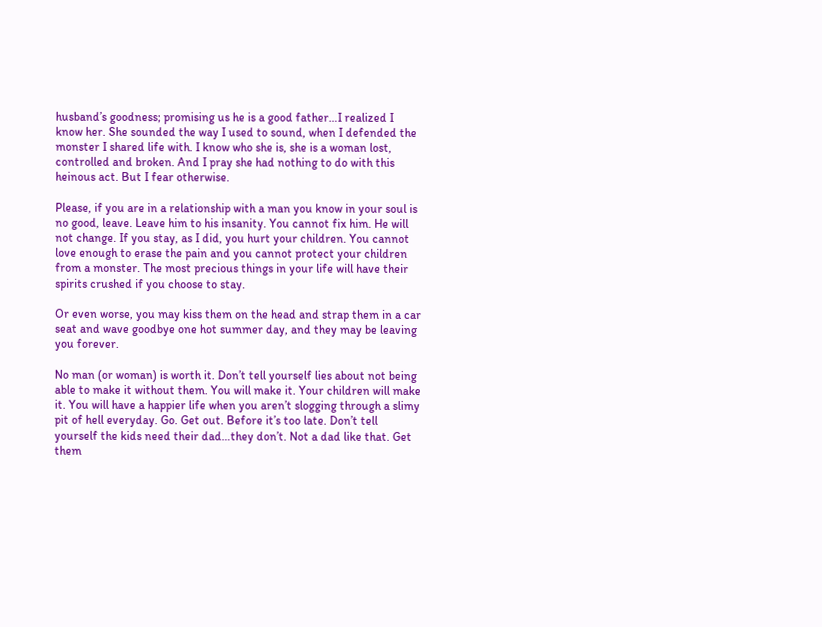husband’s goodness; promising us he is a good father…I realized I know her. She sounded the way I used to sound, when I defended the monster I shared life with. I know who she is, she is a woman lost, controlled and broken. And I pray she had nothing to do with this heinous act. But I fear otherwise.

Please, if you are in a relationship with a man you know in your soul is no good, leave. Leave him to his insanity. You cannot fix him. He will not change. If you stay, as I did, you hurt your children. You cannot love enough to erase the pain and you cannot protect your children from a monster. The most precious things in your life will have their spirits crushed if you choose to stay.

Or even worse, you may kiss them on the head and strap them in a car seat and wave goodbye one hot summer day, and they may be leaving you forever.

No man (or woman) is worth it. Don’t tell yourself lies about not being able to make it without them. You will make it. Your children will make it. You will have a happier life when you aren’t slogging through a slimy pit of hell everyday. Go. Get out. Before it’s too late. Don’t tell yourself the kids need their dad…they don’t. Not a dad like that. Get them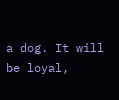a dog. It will be loyal,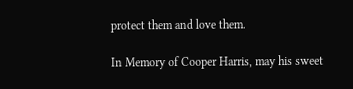protect them and love them.

In Memory of Cooper Harris, may his sweet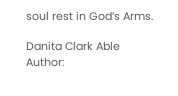soul rest in God’s Arms.

Danita Clark Able
Author: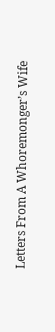Letters From A Whoremonger’s Wife